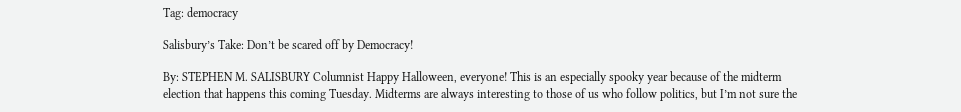Tag: democracy

Salisbury’s Take: Don’t be scared off by Democracy!

By: STEPHEN M. SALISBURY Columnist Happy Halloween, everyone! This is an especially spooky year because of the midterm election that happens this coming Tuesday. Midterms are always interesting to those of us who follow politics, but I’m not sure the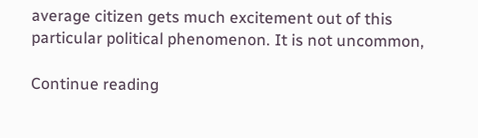average citizen gets much excitement out of this particular political phenomenon. It is not uncommon,

Continue reading